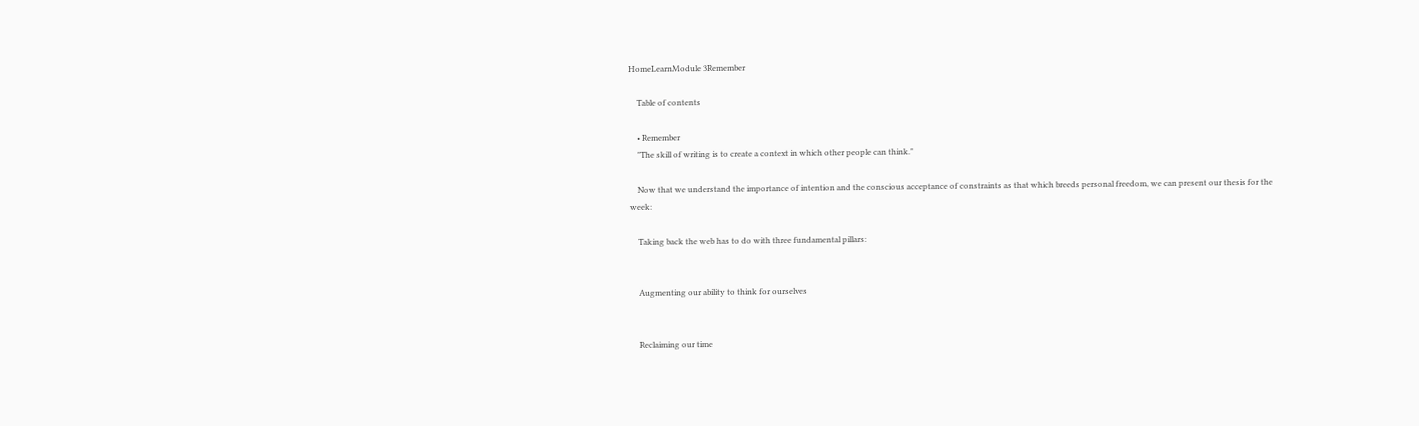HomeLearnModule 3Remember

    Table of contents

    • Remember
    "The skill of writing is to create a context in which other people can think."

    Now that we understand the importance of intention and the conscious acceptance of constraints as that which breeds personal freedom, we can present our thesis for the week:

    Taking back the web has to do with three fundamental pillars:


    Augmenting our ability to think for ourselves


    Reclaiming our time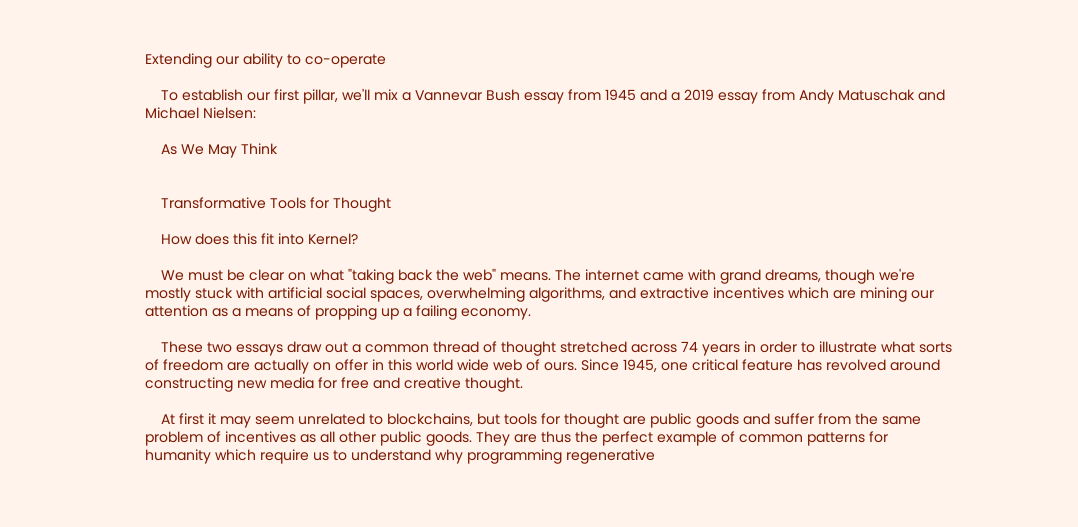Extending our ability to co-operate

    To establish our first pillar, we'll mix a Vannevar Bush essay from 1945 and a 2019 essay from Andy Matuschak and Michael Nielsen:

    As We May Think


    Transformative Tools for Thought

    How does this fit into Kernel?

    We must be clear on what "taking back the web" means. The internet came with grand dreams, though we're mostly stuck with artificial social spaces, overwhelming algorithms, and extractive incentives which are mining our attention as a means of propping up a failing economy.

    These two essays draw out a common thread of thought stretched across 74 years in order to illustrate what sorts of freedom are actually on offer in this world wide web of ours. Since 1945, one critical feature has revolved around constructing new media for free and creative thought.

    At first it may seem unrelated to blockchains, but tools for thought are public goods and suffer from the same problem of incentives as all other public goods. They are thus the perfect example of common patterns for humanity which require us to understand why programming regenerative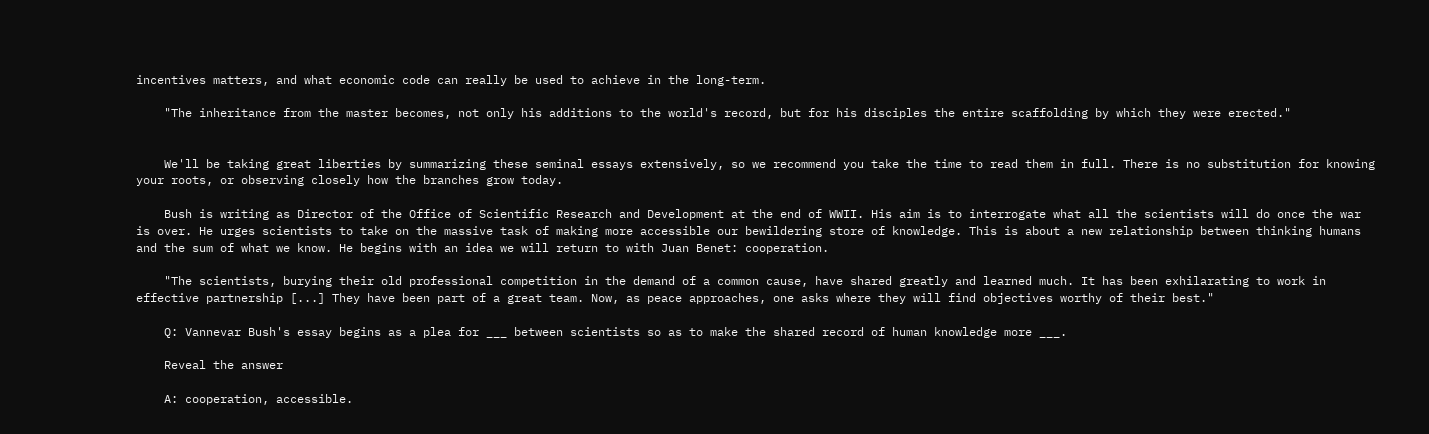incentives matters, and what economic code can really be used to achieve in the long-term.

    "The inheritance from the master becomes, not only his additions to the world's record, but for his disciples the entire scaffolding by which they were erected."


    We'll be taking great liberties by summarizing these seminal essays extensively, so we recommend you take the time to read them in full. There is no substitution for knowing your roots, or observing closely how the branches grow today.

    Bush is writing as Director of the Office of Scientific Research and Development at the end of WWII. His aim is to interrogate what all the scientists will do once the war is over. He urges scientists to take on the massive task of making more accessible our bewildering store of knowledge. This is about a new relationship between thinking humans and the sum of what we know. He begins with an idea we will return to with Juan Benet: cooperation.

    "The scientists, burying their old professional competition in the demand of a common cause, have shared greatly and learned much. It has been exhilarating to work in effective partnership [...] They have been part of a great team. Now, as peace approaches, one asks where they will find objectives worthy of their best."

    Q: Vannevar Bush's essay begins as a plea for ___ between scientists so as to make the shared record of human knowledge more ___.

    Reveal the answer

    A: cooperation, accessible.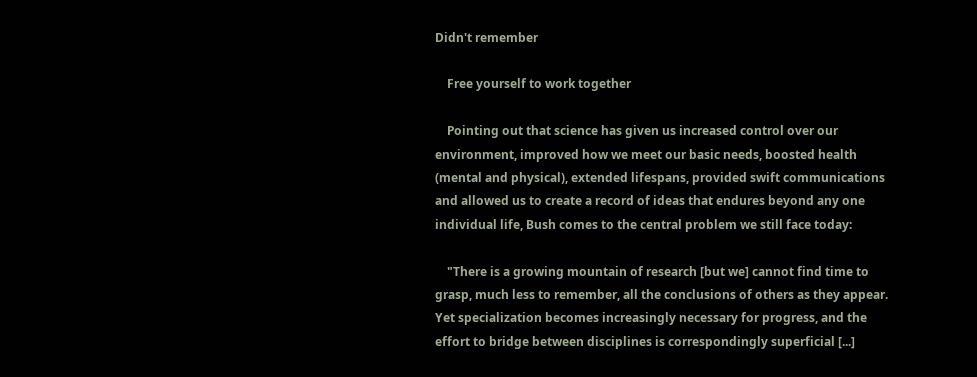Didn't remember

    Free yourself to work together

    Pointing out that science has given us increased control over our environment, improved how we meet our basic needs, boosted health (mental and physical), extended lifespans, provided swift communications and allowed us to create a record of ideas that endures beyond any one individual life, Bush comes to the central problem we still face today:

    "There is a growing mountain of research [but we] cannot find time to grasp, much less to remember, all the conclusions of others as they appear. Yet specialization becomes increasingly necessary for progress, and the effort to bridge between disciplines is correspondingly superficial [...]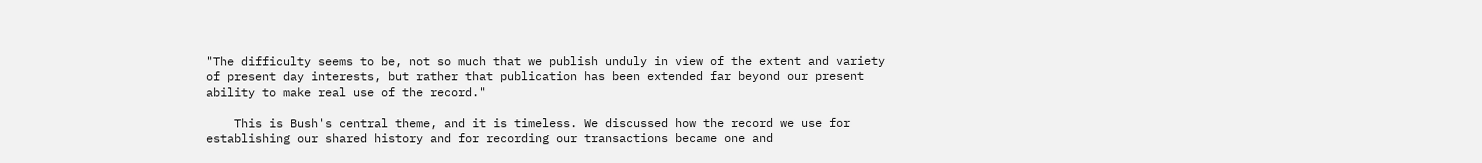"The difficulty seems to be, not so much that we publish unduly in view of the extent and variety of present day interests, but rather that publication has been extended far beyond our present ability to make real use of the record."

    This is Bush's central theme, and it is timeless. We discussed how the record we use for establishing our shared history and for recording our transactions became one and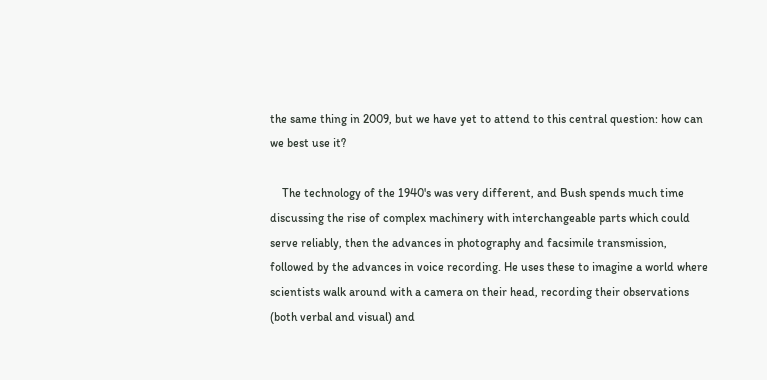the same thing in 2009, but we have yet to attend to this central question: how can we best use it?

    The technology of the 1940's was very different, and Bush spends much time discussing the rise of complex machinery with interchangeable parts which could serve reliably, then the advances in photography and facsimile transmission, followed by the advances in voice recording. He uses these to imagine a world where scientists walk around with a camera on their head, recording their observations (both verbal and visual) and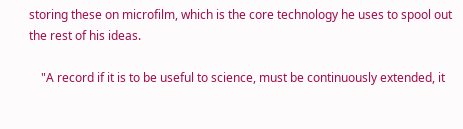storing these on microfilm, which is the core technology he uses to spool out the rest of his ideas.

    "A record if it is to be useful to science, must be continuously extended, it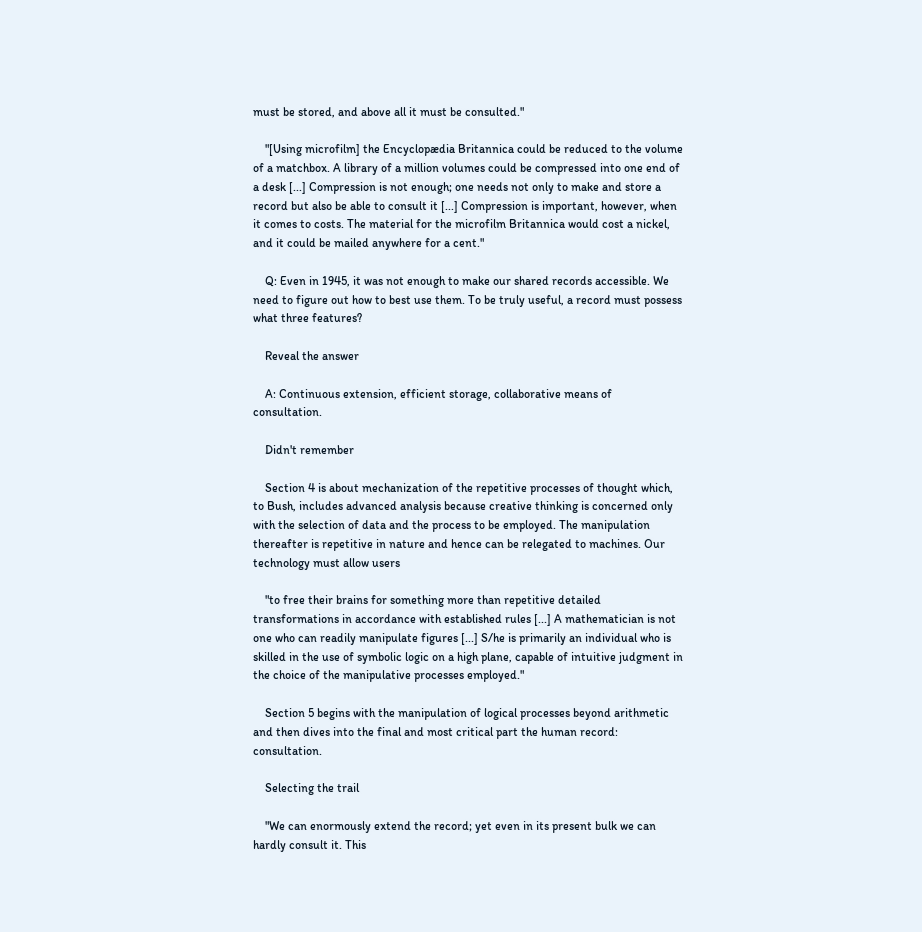must be stored, and above all it must be consulted."

    "[Using microfilm] the Encyclopædia Britannica could be reduced to the volume of a matchbox. A library of a million volumes could be compressed into one end of a desk [...] Compression is not enough; one needs not only to make and store a record but also be able to consult it [...] Compression is important, however, when it comes to costs. The material for the microfilm Britannica would cost a nickel, and it could be mailed anywhere for a cent."

    Q: Even in 1945, it was not enough to make our shared records accessible. We need to figure out how to best use them. To be truly useful, a record must possess what three features?

    Reveal the answer

    A: Continuous extension, efficient storage, collaborative means of consultation.

    Didn't remember

    Section 4 is about mechanization of the repetitive processes of thought which, to Bush, includes advanced analysis because creative thinking is concerned only with the selection of data and the process to be employed. The manipulation thereafter is repetitive in nature and hence can be relegated to machines. Our technology must allow users

    "to free their brains for something more than repetitive detailed transformations in accordance with established rules [...] A mathematician is not one who can readily manipulate figures [...] S/he is primarily an individual who is skilled in the use of symbolic logic on a high plane, capable of intuitive judgment in the choice of the manipulative processes employed."

    Section 5 begins with the manipulation of logical processes beyond arithmetic and then dives into the final and most critical part the human record: consultation.

    Selecting the trail

    "We can enormously extend the record; yet even in its present bulk we can hardly consult it. This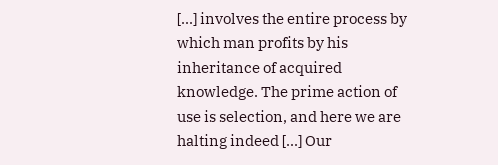[...] involves the entire process by which man profits by his inheritance of acquired knowledge. The prime action of use is selection, and here we are halting indeed [...] Our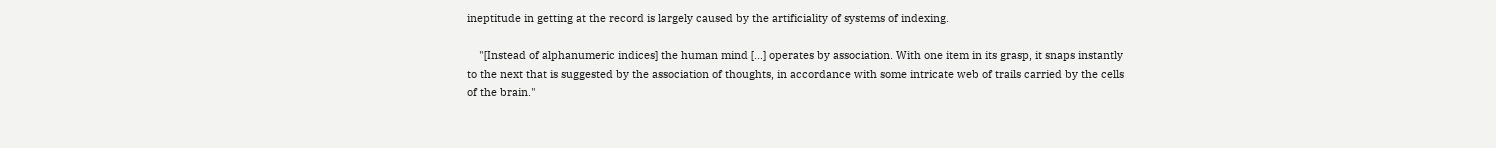ineptitude in getting at the record is largely caused by the artificiality of systems of indexing.

    "[Instead of alphanumeric indices] the human mind [...] operates by association. With one item in its grasp, it snaps instantly to the next that is suggested by the association of thoughts, in accordance with some intricate web of trails carried by the cells of the brain."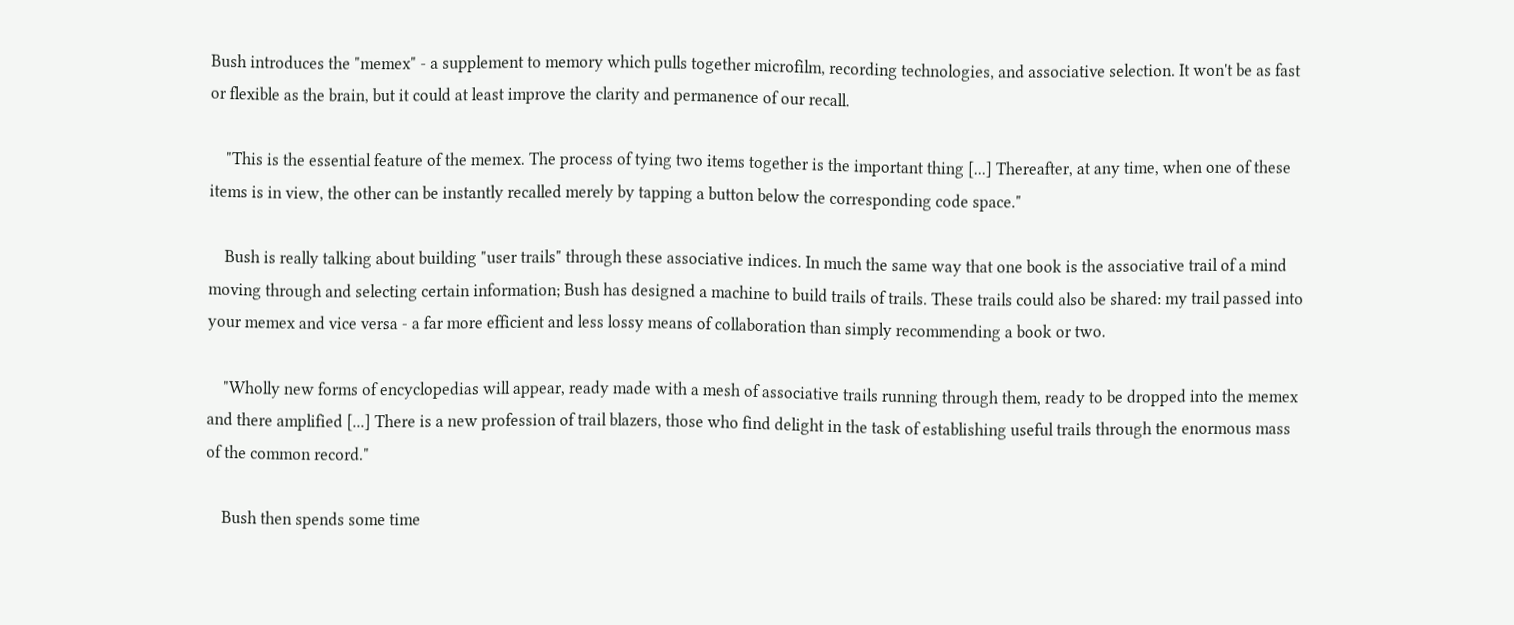Bush introduces the "memex" - a supplement to memory which pulls together microfilm, recording technologies, and associative selection. It won't be as fast or flexible as the brain, but it could at least improve the clarity and permanence of our recall.

    "This is the essential feature of the memex. The process of tying two items together is the important thing [...] Thereafter, at any time, when one of these items is in view, the other can be instantly recalled merely by tapping a button below the corresponding code space."

    Bush is really talking about building "user trails" through these associative indices. In much the same way that one book is the associative trail of a mind moving through and selecting certain information; Bush has designed a machine to build trails of trails. These trails could also be shared: my trail passed into your memex and vice versa - a far more efficient and less lossy means of collaboration than simply recommending a book or two.

    "Wholly new forms of encyclopedias will appear, ready made with a mesh of associative trails running through them, ready to be dropped into the memex and there amplified [...] There is a new profession of trail blazers, those who find delight in the task of establishing useful trails through the enormous mass of the common record."

    Bush then spends some time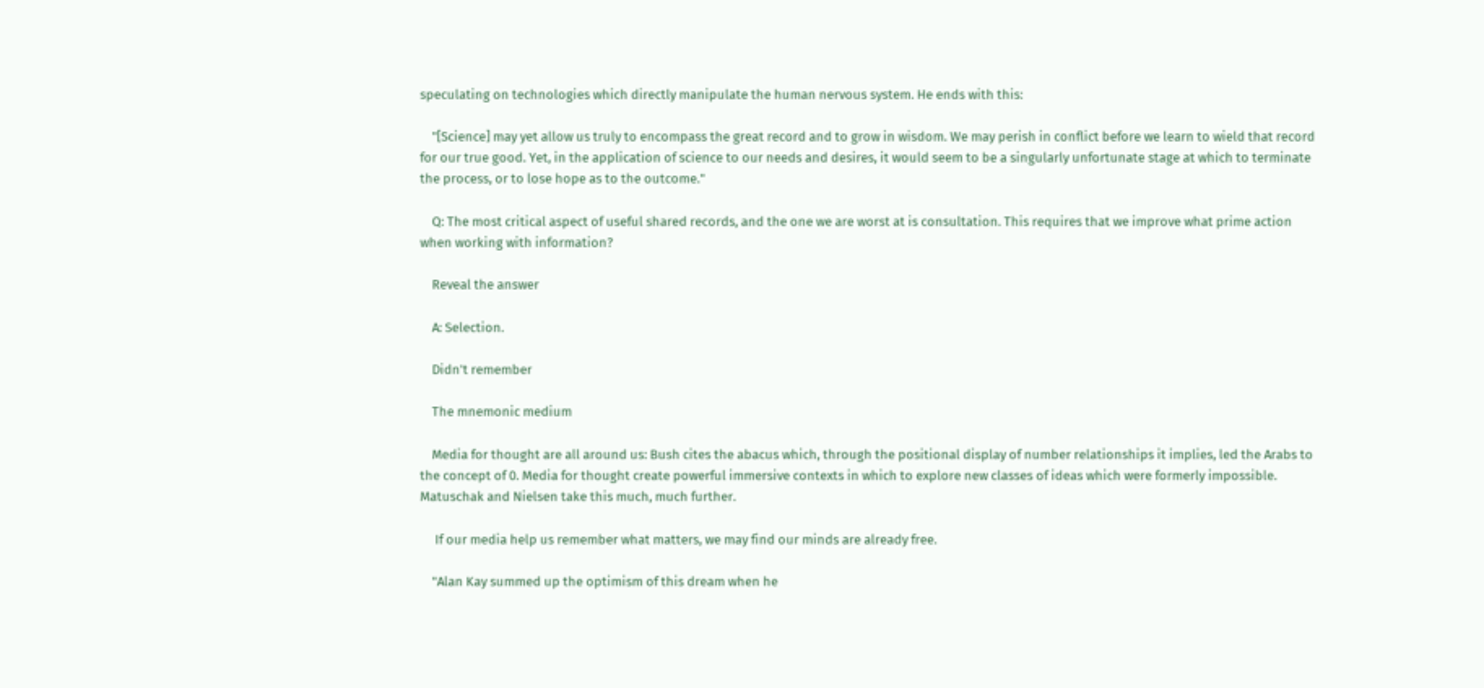speculating on technologies which directly manipulate the human nervous system. He ends with this:

    "[Science] may yet allow us truly to encompass the great record and to grow in wisdom. We may perish in conflict before we learn to wield that record for our true good. Yet, in the application of science to our needs and desires, it would seem to be a singularly unfortunate stage at which to terminate the process, or to lose hope as to the outcome."

    Q: The most critical aspect of useful shared records, and the one we are worst at is consultation. This requires that we improve what prime action when working with information?

    Reveal the answer

    A: Selection.

    Didn't remember

    The mnemonic medium

    Media for thought are all around us: Bush cites the abacus which, through the positional display of number relationships it implies, led the Arabs to the concept of 0. Media for thought create powerful immersive contexts in which to explore new classes of ideas which were formerly impossible. Matuschak and Nielsen take this much, much further.

     If our media help us remember what matters, we may find our minds are already free.

    "Alan Kay summed up the optimism of this dream when he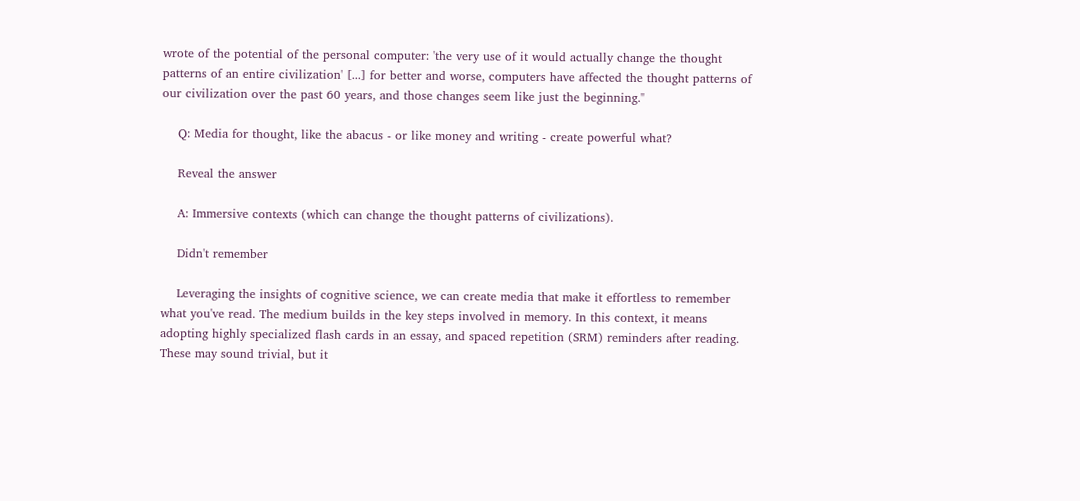wrote of the potential of the personal computer: 'the very use of it would actually change the thought patterns of an entire civilization' [...] for better and worse, computers have affected the thought patterns of our civilization over the past 60 years, and those changes seem like just the beginning."

    Q: Media for thought, like the abacus - or like money and writing - create powerful what?

    Reveal the answer

    A: Immersive contexts (which can change the thought patterns of civilizations).

    Didn't remember

    Leveraging the insights of cognitive science, we can create media that make it effortless to remember what you've read. The medium builds in the key steps involved in memory. In this context, it means adopting highly specialized flash cards in an essay, and spaced repetition (SRM) reminders after reading. These may sound trivial, but it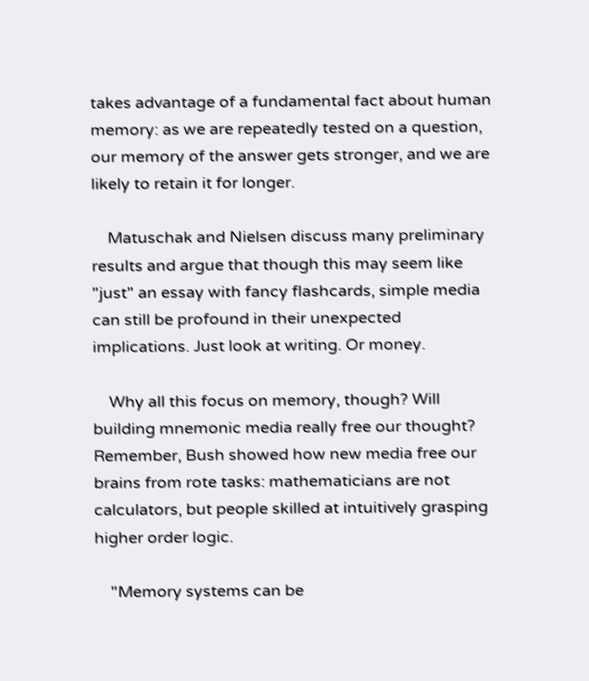takes advantage of a fundamental fact about human memory: as we are repeatedly tested on a question, our memory of the answer gets stronger, and we are likely to retain it for longer.

    Matuschak and Nielsen discuss many preliminary results and argue that though this may seem like "just" an essay with fancy flashcards, simple media can still be profound in their unexpected implications. Just look at writing. Or money.

    Why all this focus on memory, though? Will building mnemonic media really free our thought? Remember, Bush showed how new media free our brains from rote tasks: mathematicians are not calculators, but people skilled at intuitively grasping higher order logic.

    "Memory systems can be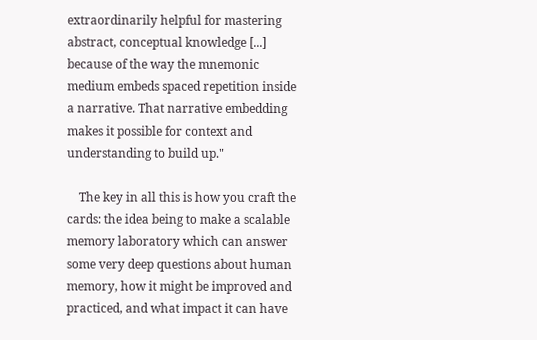extraordinarily helpful for mastering abstract, conceptual knowledge [...] because of the way the mnemonic medium embeds spaced repetition inside a narrative. That narrative embedding makes it possible for context and understanding to build up."

    The key in all this is how you craft the cards: the idea being to make a scalable memory laboratory which can answer some very deep questions about human memory, how it might be improved and practiced, and what impact it can have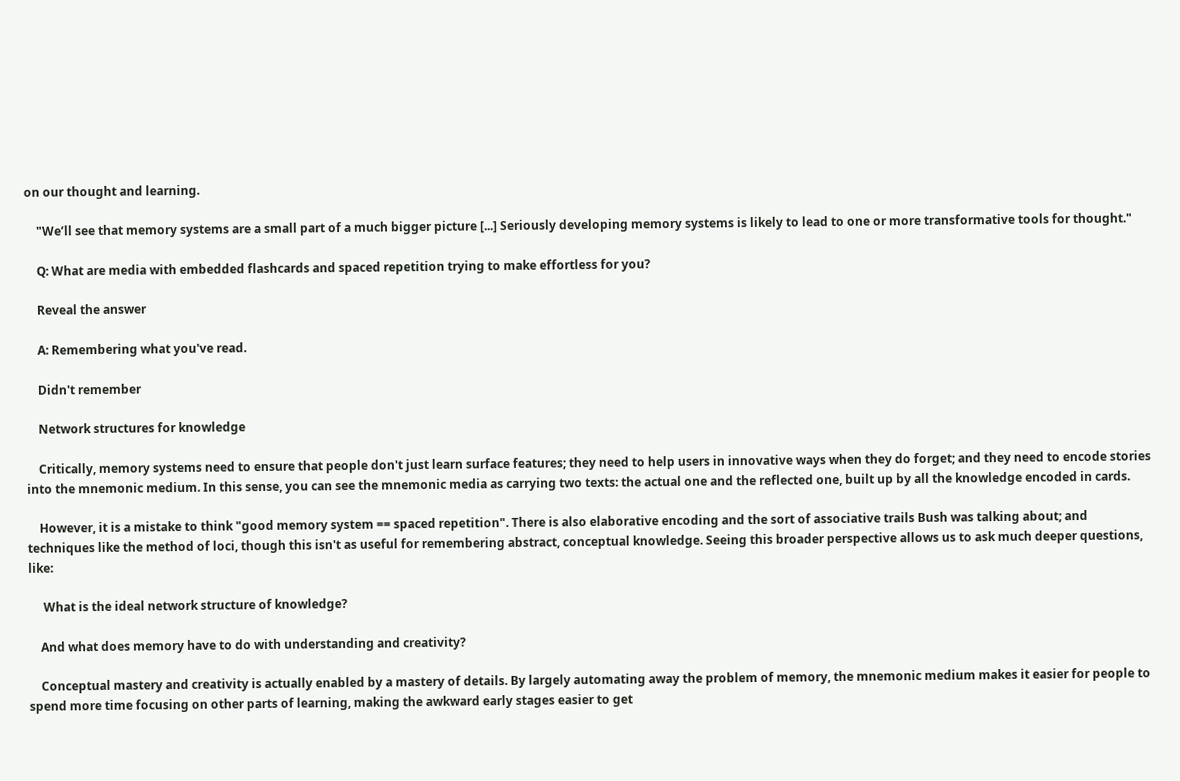on our thought and learning.

    "We’ll see that memory systems are a small part of a much bigger picture [...] Seriously developing memory systems is likely to lead to one or more transformative tools for thought."

    Q: What are media with embedded flashcards and spaced repetition trying to make effortless for you?

    Reveal the answer

    A: Remembering what you've read.

    Didn't remember

    Network structures for knowledge

    Critically, memory systems need to ensure that people don't just learn surface features; they need to help users in innovative ways when they do forget; and they need to encode stories into the mnemonic medium. In this sense, you can see the mnemonic media as carrying two texts: the actual one and the reflected one, built up by all the knowledge encoded in cards.

    However, it is a mistake to think "good memory system == spaced repetition". There is also elaborative encoding and the sort of associative trails Bush was talking about; and techniques like the method of loci, though this isn't as useful for remembering abstract, conceptual knowledge. Seeing this broader perspective allows us to ask much deeper questions, like:

     What is the ideal network structure of knowledge?

    And what does memory have to do with understanding and creativity?

    Conceptual mastery and creativity is actually enabled by a mastery of details. By largely automating away the problem of memory, the mnemonic medium makes it easier for people to spend more time focusing on other parts of learning, making the awkward early stages easier to get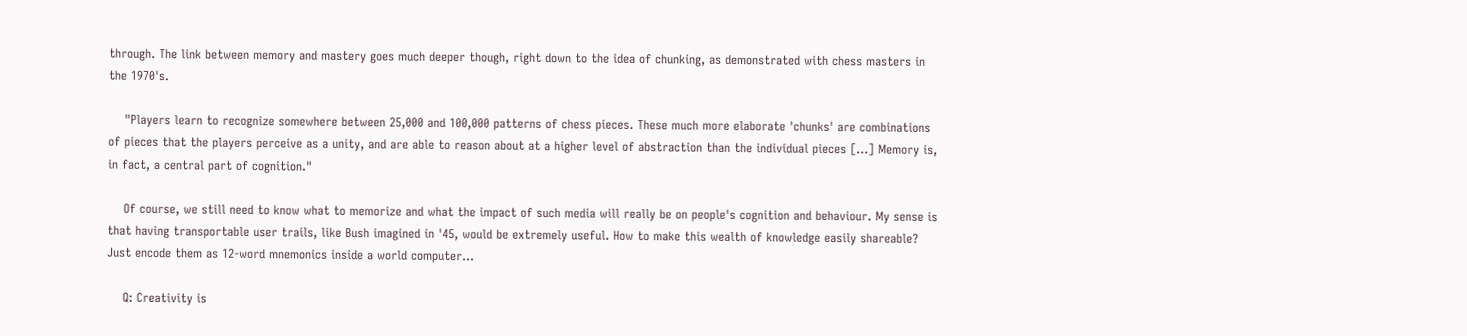through. The link between memory and mastery goes much deeper though, right down to the idea of chunking, as demonstrated with chess masters in the 1970's.

    "Players learn to recognize somewhere between 25,000 and 100,000 patterns of chess pieces. These much more elaborate 'chunks' are combinations of pieces that the players perceive as a unity, and are able to reason about at a higher level of abstraction than the individual pieces [...] Memory is, in fact, a central part of cognition."

    Of course, we still need to know what to memorize and what the impact of such media will really be on people's cognition and behaviour. My sense is that having transportable user trails, like Bush imagined in '45, would be extremely useful. How to make this wealth of knowledge easily shareable? Just encode them as 12-word mnemonics inside a world computer...

    Q: Creativity is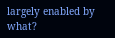largely enabled by what?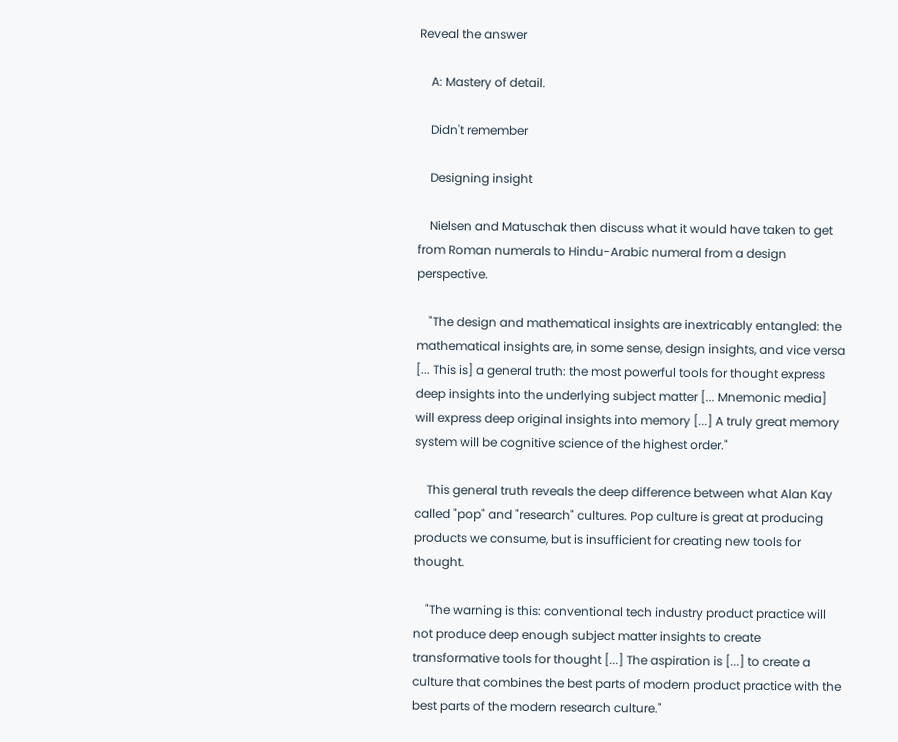Reveal the answer

    A: Mastery of detail.

    Didn't remember

    Designing insight

    Nielsen and Matuschak then discuss what it would have taken to get from Roman numerals to Hindu-Arabic numeral from a design perspective.

    "The design and mathematical insights are inextricably entangled: the mathematical insights are, in some sense, design insights, and vice versa [... This is] a general truth: the most powerful tools for thought express deep insights into the underlying subject matter [... Mnemonic media] will express deep original insights into memory [...] A truly great memory system will be cognitive science of the highest order."

    This general truth reveals the deep difference between what Alan Kay called "pop" and "research" cultures. Pop culture is great at producing products we consume, but is insufficient for creating new tools for thought.

    "The warning is this: conventional tech industry product practice will not produce deep enough subject matter insights to create transformative tools for thought [...] The aspiration is [...] to create a culture that combines the best parts of modern product practice with the best parts of the modern research culture."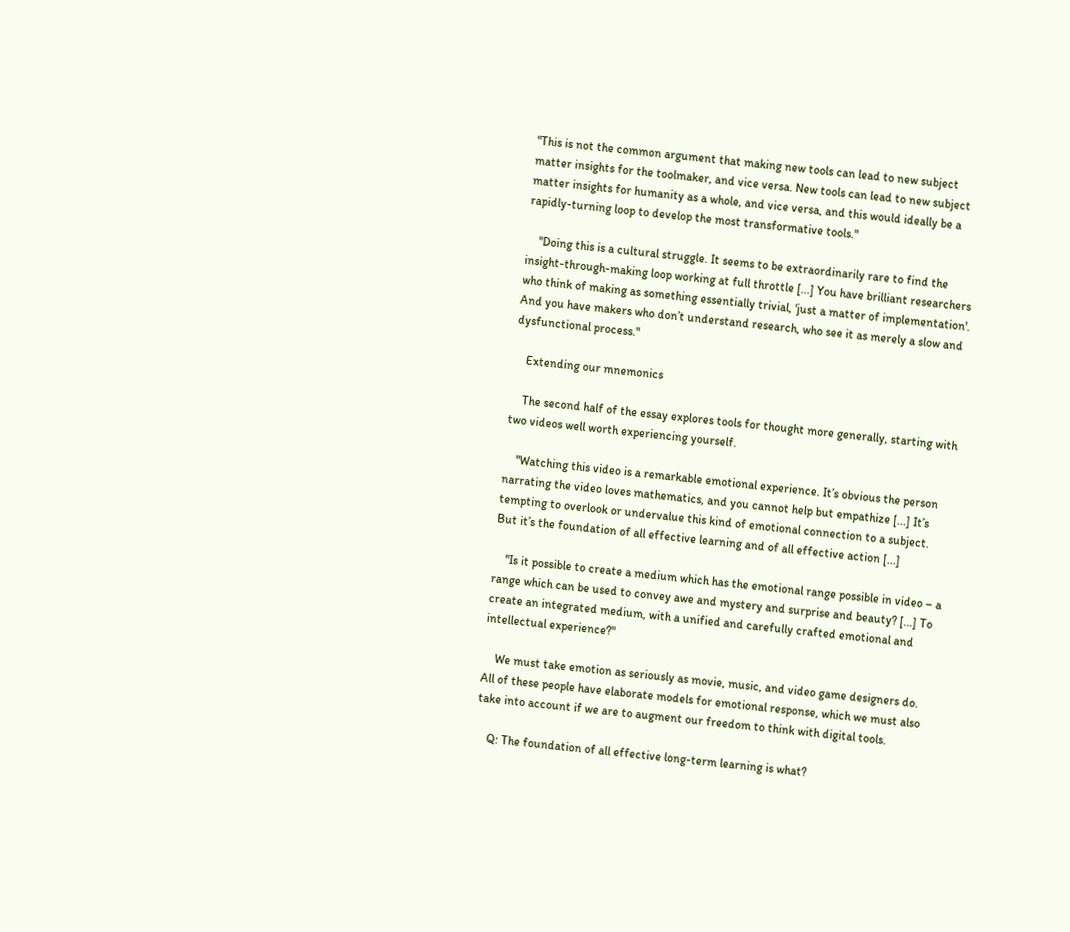"This is not the common argument that making new tools can lead to new subject matter insights for the toolmaker, and vice versa. New tools can lead to new subject matter insights for humanity as a whole, and vice versa, and this would ideally be a rapidly-turning loop to develop the most transformative tools."

    "Doing this is a cultural struggle. It seems to be extraordinarily rare to find the insight-through-making loop working at full throttle [...] You have brilliant researchers who think of making as something essentially trivial, 'just a matter of implementation'. And you have makers who don’t understand research, who see it as merely a slow and dysfunctional process."

    Extending our mnemonics

    The second half of the essay explores tools for thought more generally, starting with two videos well worth experiencing yourself.

    "Watching this video is a remarkable emotional experience. It’s obvious the person narrating the video loves mathematics, and you cannot help but empathize [...] It’s tempting to overlook or undervalue this kind of emotional connection to a subject. But it’s the foundation of all effective learning and of all effective action [...]

    "Is it possible to create a medium which has the emotional range possible in video – a range which can be used to convey awe and mystery and surprise and beauty? [...] To create an integrated medium, with a unified and carefully crafted emotional and intellectual experience?"

    We must take emotion as seriously as movie, music, and video game designers do. All of these people have elaborate models for emotional response, which we must also take into account if we are to augment our freedom to think with digital tools.

    Q: The foundation of all effective long-term learning is what?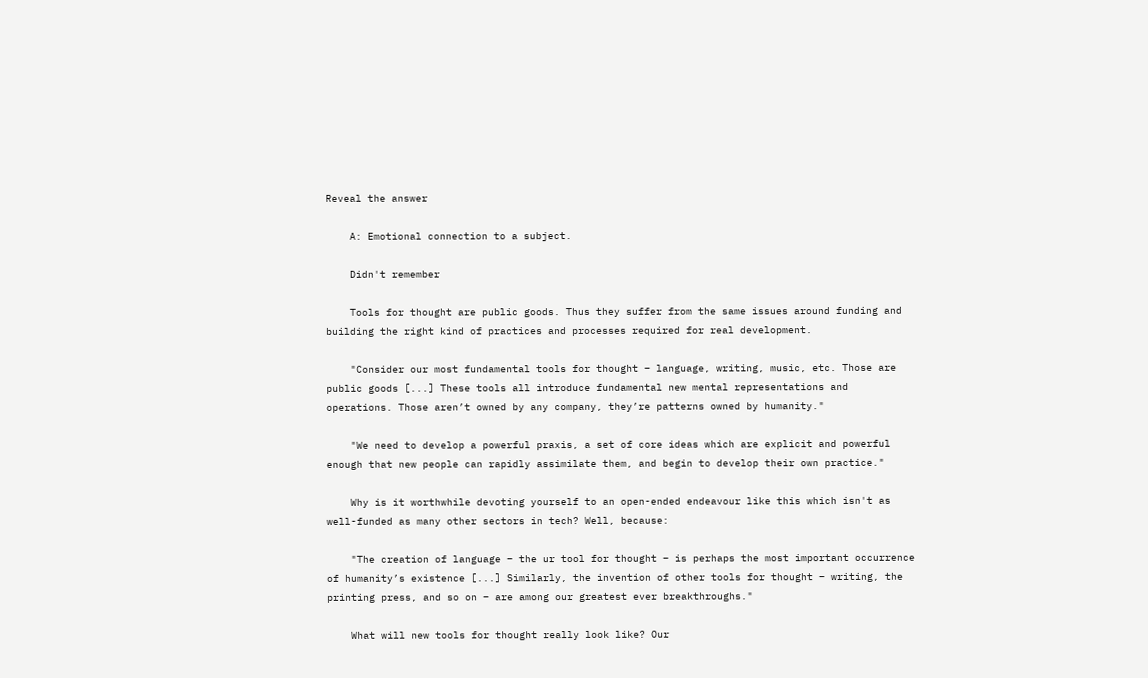Reveal the answer

    A: Emotional connection to a subject.

    Didn't remember

    Tools for thought are public goods. Thus they suffer from the same issues around funding and building the right kind of practices and processes required for real development.

    "Consider our most fundamental tools for thought – language, writing, music, etc. Those are public goods [...] These tools all introduce fundamental new mental representations and operations. Those aren’t owned by any company, they’re patterns owned by humanity."

    "We need to develop a powerful praxis, a set of core ideas which are explicit and powerful enough that new people can rapidly assimilate them, and begin to develop their own practice."

    Why is it worthwhile devoting yourself to an open-ended endeavour like this which isn't as well-funded as many other sectors in tech? Well, because:

    "The creation of language – the ur tool for thought – is perhaps the most important occurrence of humanity’s existence [...] Similarly, the invention of other tools for thought – writing, the printing press, and so on – are among our greatest ever breakthroughs."

    What will new tools for thought really look like? Our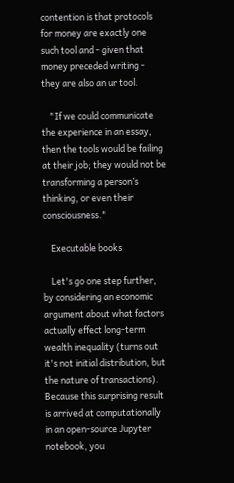contention is that protocols for money are exactly one such tool and - given that money preceded writing - they are also an ur tool.

    "If we could communicate the experience in an essay, then the tools would be failing at their job; they would not be transforming a person’s thinking, or even their consciousness."

    Executable books

    Let's go one step further, by considering an economic argument about what factors actually effect long-term wealth inequality (turns out it's not initial distribution, but the nature of transactions). Because this surprising result is arrived at computationally in an open-source Jupyter notebook, you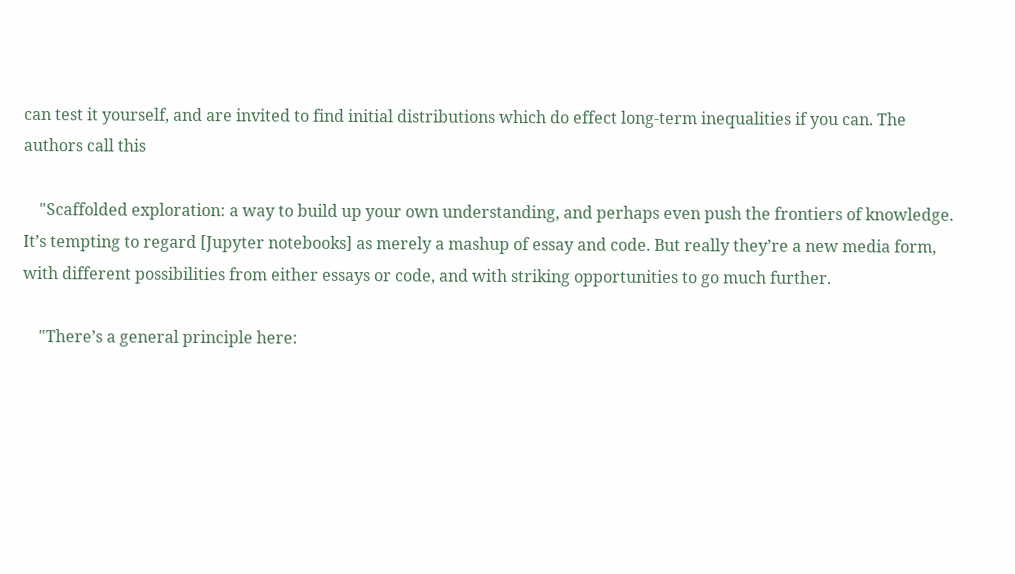can test it yourself, and are invited to find initial distributions which do effect long-term inequalities if you can. The authors call this

    "Scaffolded exploration: a way to build up your own understanding, and perhaps even push the frontiers of knowledge. It’s tempting to regard [Jupyter notebooks] as merely a mashup of essay and code. But really they’re a new media form, with different possibilities from either essays or code, and with striking opportunities to go much further.

    "There’s a general principle here: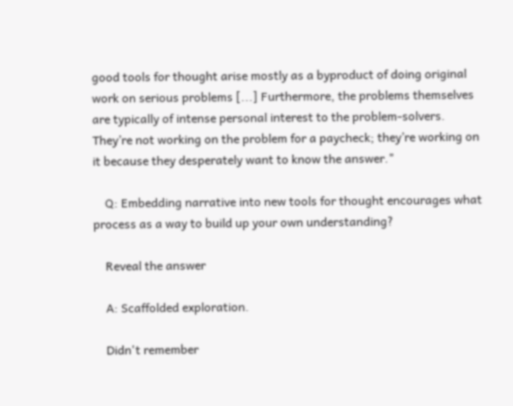good tools for thought arise mostly as a byproduct of doing original work on serious problems [...] Furthermore, the problems themselves are typically of intense personal interest to the problem-solvers. They’re not working on the problem for a paycheck; they’re working on it because they desperately want to know the answer."

    Q: Embedding narrative into new tools for thought encourages what process as a way to build up your own understanding?

    Reveal the answer

    A: Scaffolded exploration.

    Didn't remember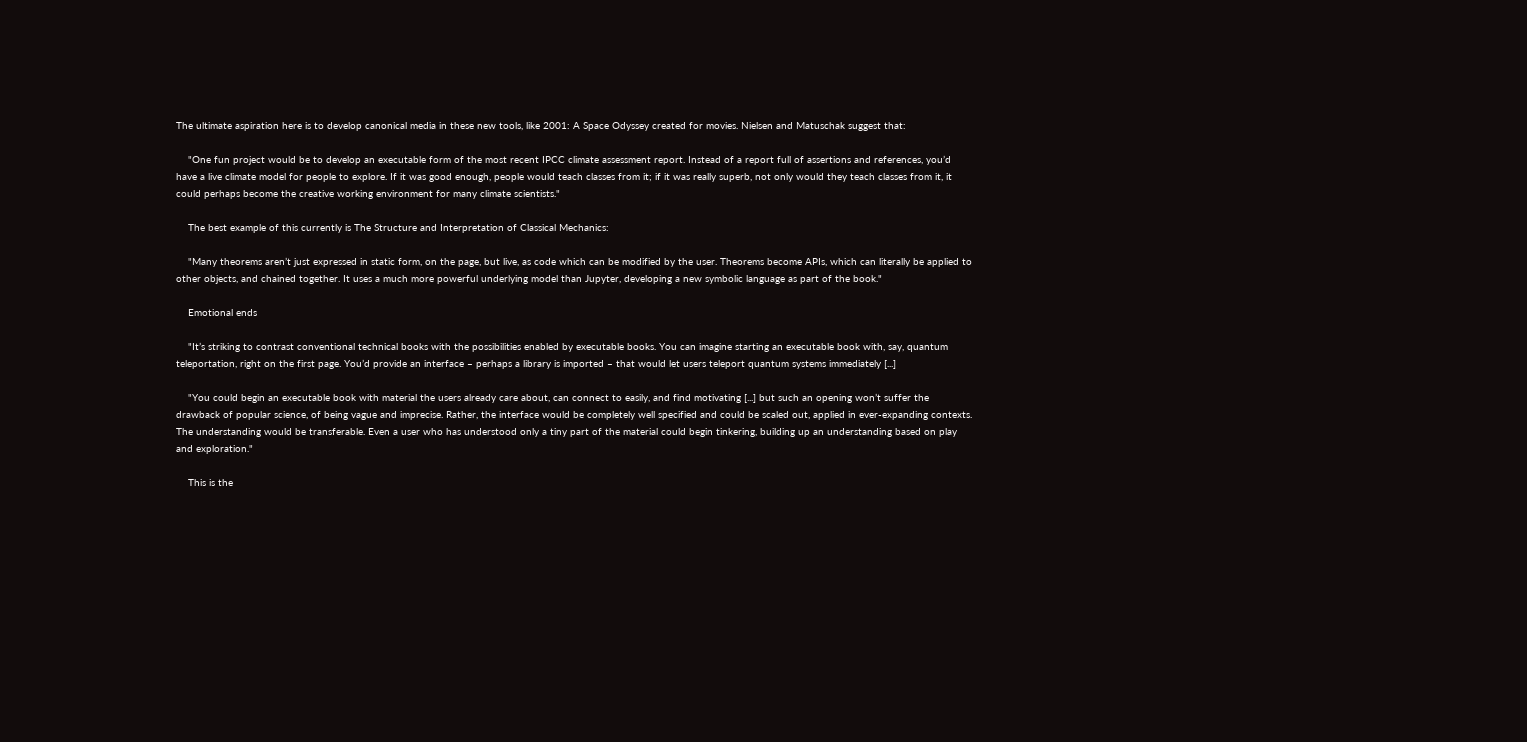The ultimate aspiration here is to develop canonical media in these new tools, like 2001: A Space Odyssey created for movies. Nielsen and Matuschak suggest that:

    "One fun project would be to develop an executable form of the most recent IPCC climate assessment report. Instead of a report full of assertions and references, you’d have a live climate model for people to explore. If it was good enough, people would teach classes from it; if it was really superb, not only would they teach classes from it, it could perhaps become the creative working environment for many climate scientists."

    The best example of this currently is The Structure and Interpretation of Classical Mechanics:

    "Many theorems aren’t just expressed in static form, on the page, but live, as code which can be modified by the user. Theorems become APIs, which can literally be applied to other objects, and chained together. It uses a much more powerful underlying model than Jupyter, developing a new symbolic language as part of the book."

    Emotional ends

    "It’s striking to contrast conventional technical books with the possibilities enabled by executable books. You can imagine starting an executable book with, say, quantum teleportation, right on the first page. You’d provide an interface – perhaps a library is imported – that would let users teleport quantum systems immediately [...]

    "You could begin an executable book with material the users already care about, can connect to easily, and find motivating [...] but such an opening won’t suffer the drawback of popular science, of being vague and imprecise. Rather, the interface would be completely well specified and could be scaled out, applied in ever-expanding contexts. The understanding would be transferable. Even a user who has understood only a tiny part of the material could begin tinkering, building up an understanding based on play and exploration."

    This is the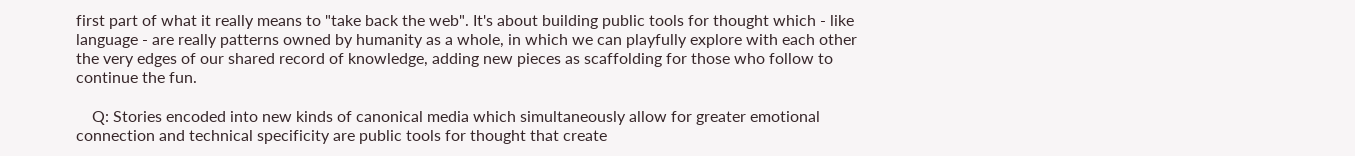first part of what it really means to "take back the web". It's about building public tools for thought which - like language - are really patterns owned by humanity as a whole, in which we can playfully explore with each other the very edges of our shared record of knowledge, adding new pieces as scaffolding for those who follow to continue the fun.

    Q: Stories encoded into new kinds of canonical media which simultaneously allow for greater emotional connection and technical specificity are public tools for thought that create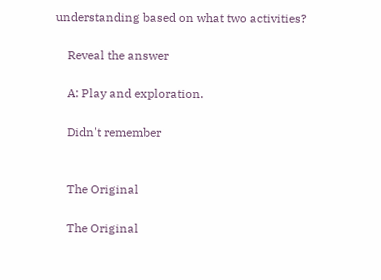understanding based on what two activities?

    Reveal the answer

    A: Play and exploration.

    Didn't remember


    The Original

    The Original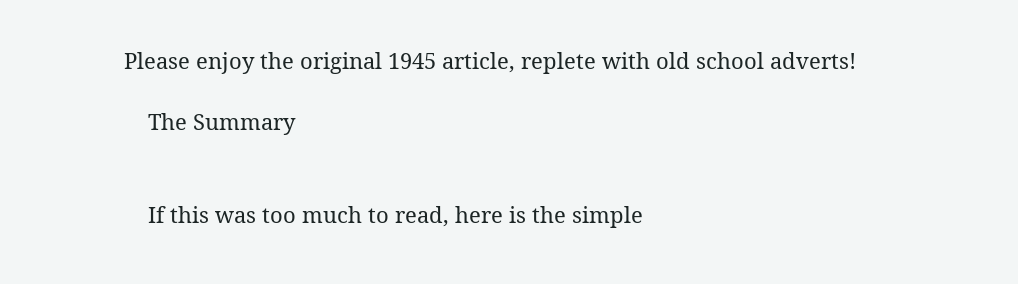Please enjoy the original 1945 article, replete with old school adverts!

    The Summary


    If this was too much to read, here is the simple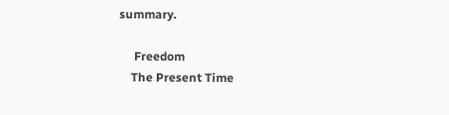summary.

     Freedom
    The Present Time